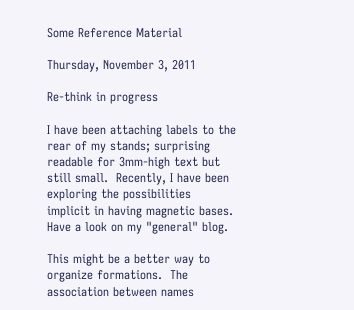Some Reference Material

Thursday, November 3, 2011

Re-think in progress

I have been attaching labels to the rear of my stands; surprising readable for 3mm-high text but still small.  Recently, I have been exploring the possibilities implicit in having magnetic bases.  Have a look on my "general" blog.

This might be a better way to organize formations.  The association between names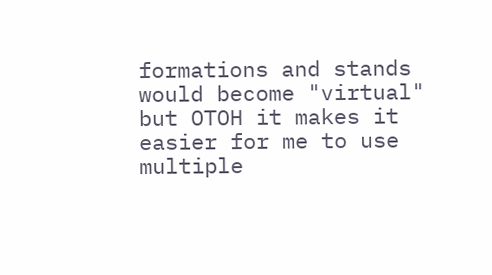formations and stands would become "virtual" but OTOH it makes it easier for me to use multiple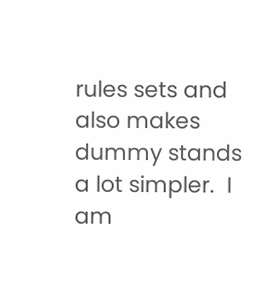rules sets and also makes dummy stands a lot simpler.  I am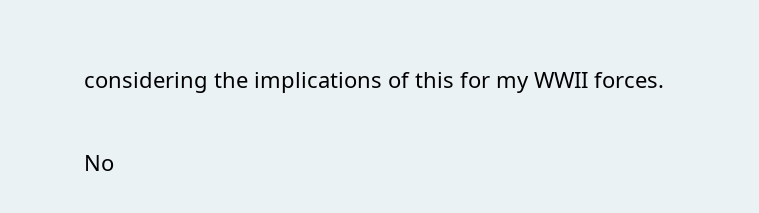considering the implications of this for my WWII forces.

No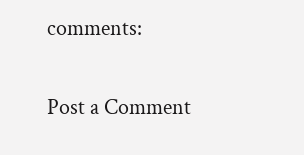comments:

Post a Comment